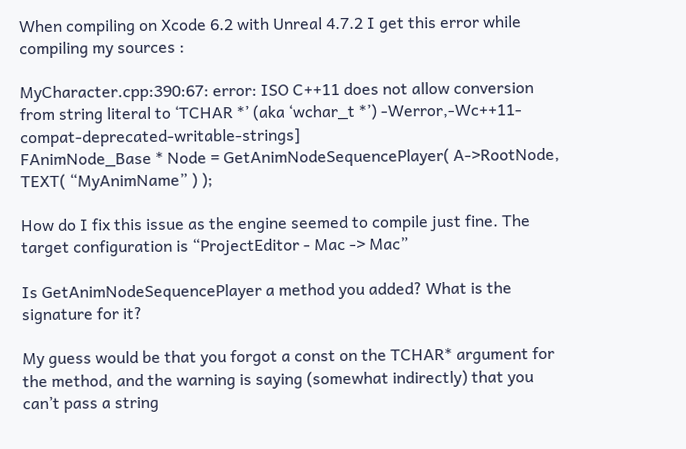When compiling on Xcode 6.2 with Unreal 4.7.2 I get this error while compiling my sources :

MyCharacter.cpp:390:67: error: ISO C++11 does not allow conversion from string literal to ‘TCHAR *’ (aka ‘wchar_t *’) -Werror,-Wc++11-compat-deprecated-writable-strings]
FAnimNode_Base * Node = GetAnimNodeSequencePlayer( A->RootNode, TEXT( “MyAnimName” ) );

How do I fix this issue as the engine seemed to compile just fine. The target configuration is “ProjectEditor - Mac -> Mac”

Is GetAnimNodeSequencePlayer a method you added? What is the signature for it?

My guess would be that you forgot a const on the TCHAR* argument for the method, and the warning is saying (somewhat indirectly) that you can’t pass a string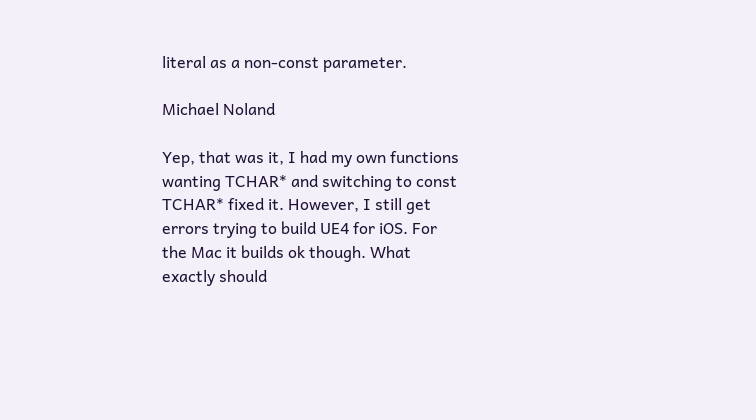literal as a non-const parameter.

Michael Noland

Yep, that was it, I had my own functions wanting TCHAR* and switching to const TCHAR* fixed it. However, I still get errors trying to build UE4 for iOS. For the Mac it builds ok though. What exactly should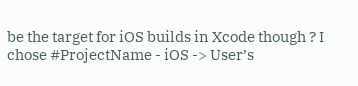be the target for iOS builds in Xcode though ? I chose #ProjectName - iOS -> User’s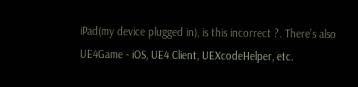iPad(my device plugged in), is this incorrect ?. There’s also UE4Game - iOS, UE4 Client, UEXcodeHelper, etc.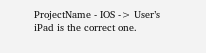ProjectName - IOS -> User’s iPad is the correct one.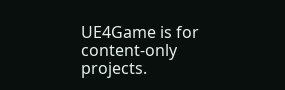UE4Game is for content-only projects.